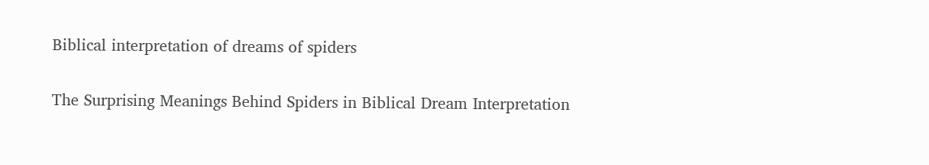Biblical interpretation of dreams of spiders

The Surprising Meanings Behind Spiders in Biblical Dream Interpretation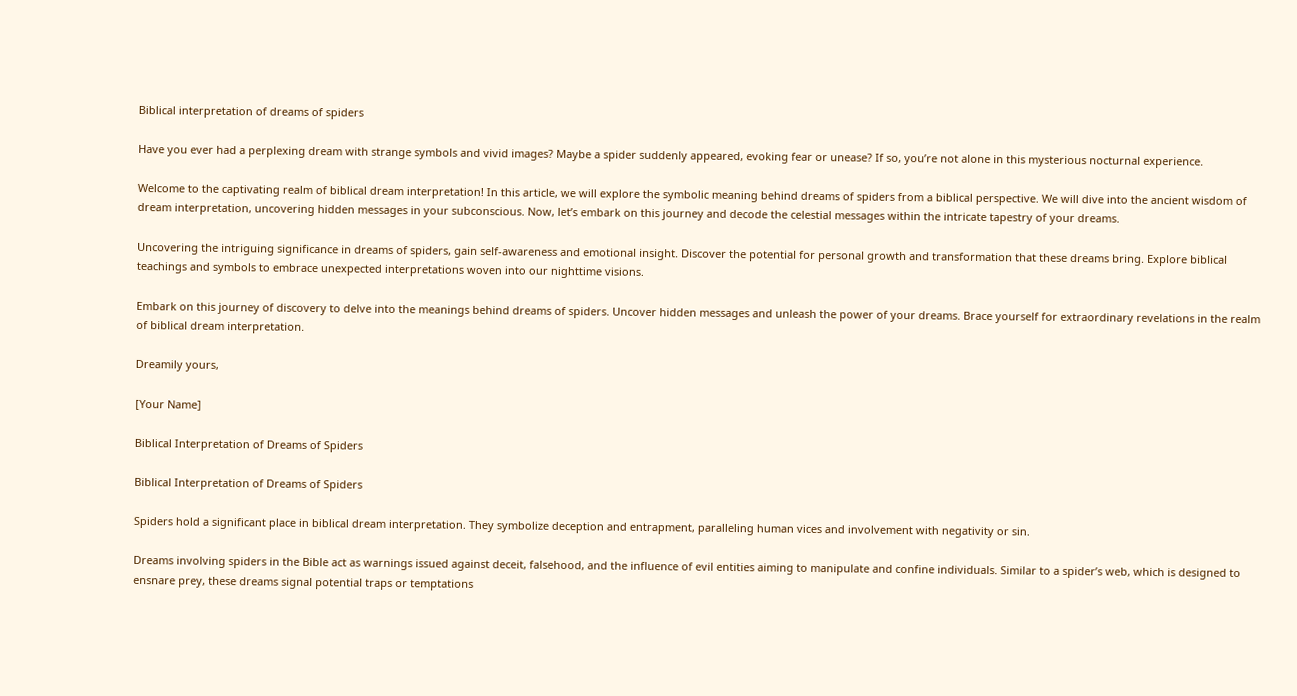Biblical interpretation of dreams of spiders

Have you ever had a perplexing dream with strange symbols and vivid images? Maybe a spider suddenly appeared, evoking fear or unease? If so, you’re not alone in this mysterious nocturnal experience.

Welcome to the captivating realm of biblical dream interpretation! In this article, we will explore the symbolic meaning behind dreams of spiders from a biblical perspective. We will dive into the ancient wisdom of dream interpretation, uncovering hidden messages in your subconscious. Now, let’s embark on this journey and decode the celestial messages within the intricate tapestry of your dreams.

Uncovering the intriguing significance in dreams of spiders, gain self-awareness and emotional insight. Discover the potential for personal growth and transformation that these dreams bring. Explore biblical teachings and symbols to embrace unexpected interpretations woven into our nighttime visions.

Embark on this journey of discovery to delve into the meanings behind dreams of spiders. Uncover hidden messages and unleash the power of your dreams. Brace yourself for extraordinary revelations in the realm of biblical dream interpretation.

Dreamily yours,

[Your Name]

Biblical Interpretation of Dreams of Spiders

Biblical Interpretation of Dreams of Spiders

Spiders hold a significant place in biblical dream interpretation. They symbolize deception and entrapment, paralleling human vices and involvement with negativity or sin.

Dreams involving spiders in the Bible act as warnings issued against deceit, falsehood, and the influence of evil entities aiming to manipulate and confine individuals. Similar to a spider’s web, which is designed to ensnare prey, these dreams signal potential traps or temptations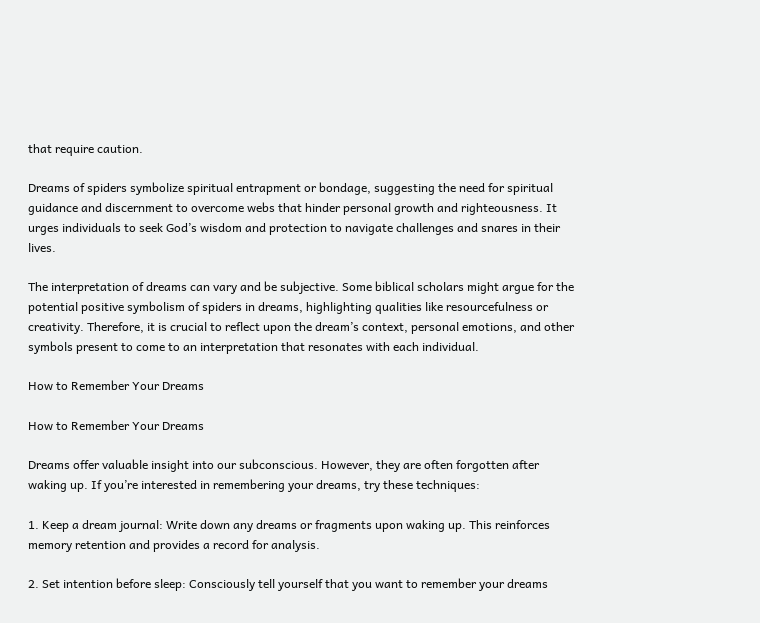that require caution.

Dreams of spiders symbolize spiritual entrapment or bondage, suggesting the need for spiritual guidance and discernment to overcome webs that hinder personal growth and righteousness. It urges individuals to seek God’s wisdom and protection to navigate challenges and snares in their lives.

The interpretation of dreams can vary and be subjective. Some biblical scholars might argue for the potential positive symbolism of spiders in dreams, highlighting qualities like resourcefulness or creativity. Therefore, it is crucial to reflect upon the dream’s context, personal emotions, and other symbols present to come to an interpretation that resonates with each individual.

How to Remember Your Dreams

How to Remember Your Dreams

Dreams offer valuable insight into our subconscious. However, they are often forgotten after waking up. If you’re interested in remembering your dreams, try these techniques:

1. Keep a dream journal: Write down any dreams or fragments upon waking up. This reinforces memory retention and provides a record for analysis.

2. Set intention before sleep: Consciously tell yourself that you want to remember your dreams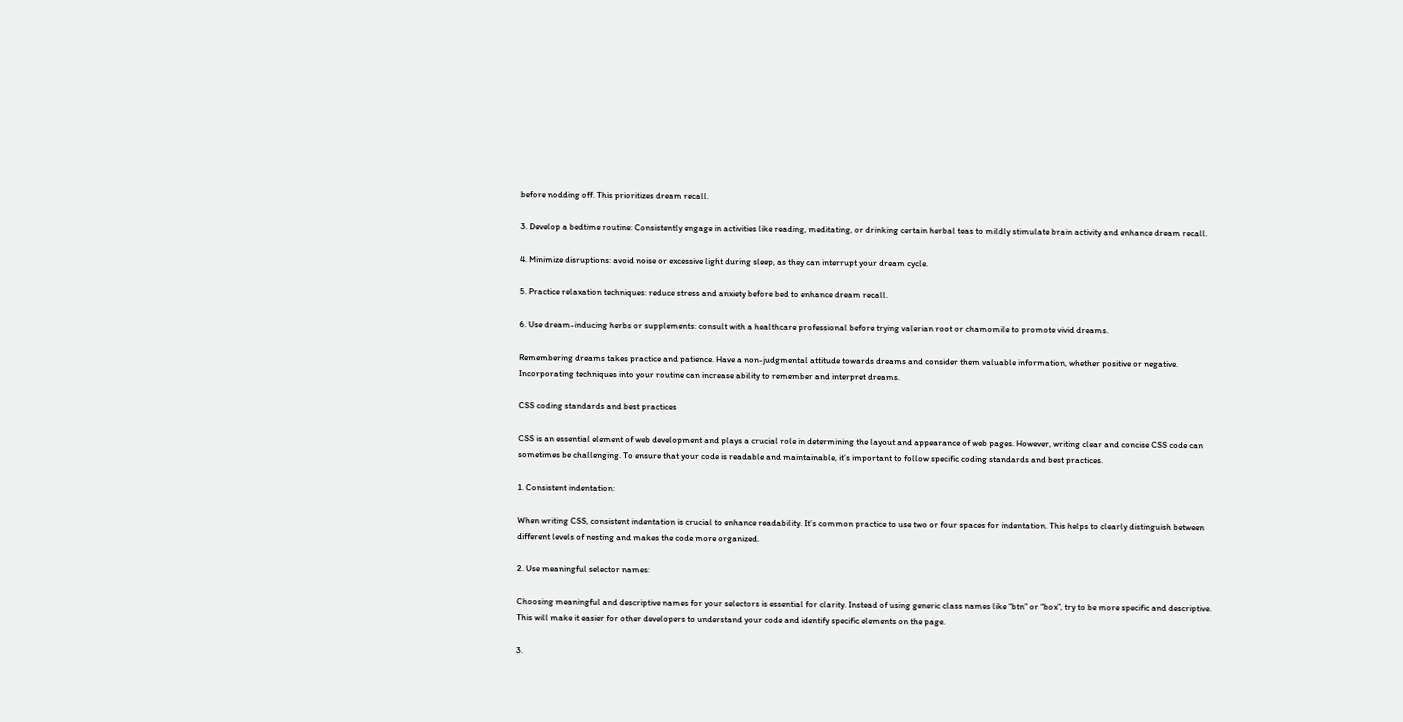before nodding off. This prioritizes dream recall.

3. Develop a bedtime routine: Consistently engage in activities like reading, meditating, or drinking certain herbal teas to mildly stimulate brain activity and enhance dream recall.

4. Minimize disruptions: avoid noise or excessive light during sleep, as they can interrupt your dream cycle.

5. Practice relaxation techniques: reduce stress and anxiety before bed to enhance dream recall.

6. Use dream-inducing herbs or supplements: consult with a healthcare professional before trying valerian root or chamomile to promote vivid dreams.

Remembering dreams takes practice and patience. Have a non-judgmental attitude towards dreams and consider them valuable information, whether positive or negative. Incorporating techniques into your routine can increase ability to remember and interpret dreams.

CSS coding standards and best practices

CSS is an essential element of web development and plays a crucial role in determining the layout and appearance of web pages. However, writing clear and concise CSS code can sometimes be challenging. To ensure that your code is readable and maintainable, it’s important to follow specific coding standards and best practices.

1. Consistent indentation:

When writing CSS, consistent indentation is crucial to enhance readability. It’s common practice to use two or four spaces for indentation. This helps to clearly distinguish between different levels of nesting and makes the code more organized.

2. Use meaningful selector names:

Choosing meaningful and descriptive names for your selectors is essential for clarity. Instead of using generic class names like “btn” or “box”, try to be more specific and descriptive. This will make it easier for other developers to understand your code and identify specific elements on the page.

3.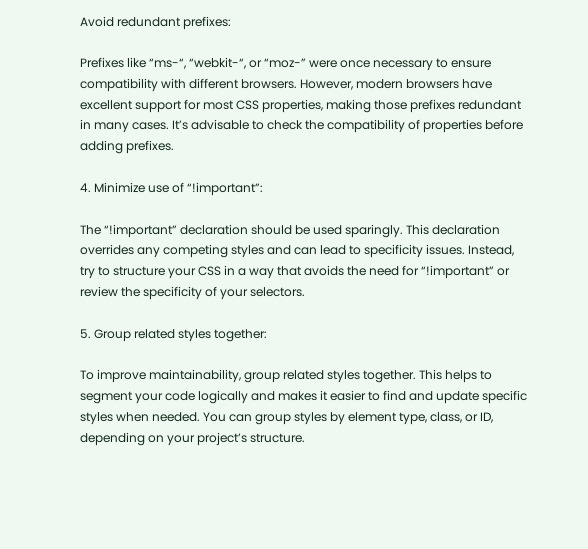Avoid redundant prefixes:

Prefixes like “ms-“, “webkit-“, or “moz-” were once necessary to ensure compatibility with different browsers. However, modern browsers have excellent support for most CSS properties, making those prefixes redundant in many cases. It’s advisable to check the compatibility of properties before adding prefixes.

4. Minimize use of “!important”:

The “!important” declaration should be used sparingly. This declaration overrides any competing styles and can lead to specificity issues. Instead, try to structure your CSS in a way that avoids the need for “!important” or review the specificity of your selectors.

5. Group related styles together:

To improve maintainability, group related styles together. This helps to segment your code logically and makes it easier to find and update specific styles when needed. You can group styles by element type, class, or ID, depending on your project’s structure.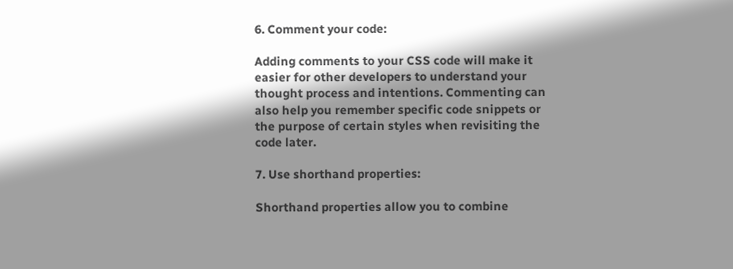6. Comment your code:

Adding comments to your CSS code will make it easier for other developers to understand your thought process and intentions. Commenting can also help you remember specific code snippets or the purpose of certain styles when revisiting the code later.

7. Use shorthand properties:

Shorthand properties allow you to combine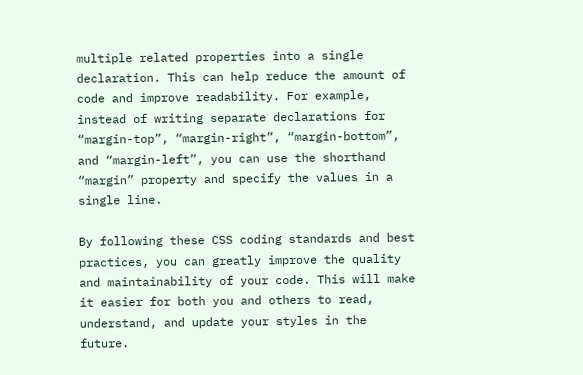multiple related properties into a single declaration. This can help reduce the amount of code and improve readability. For example, instead of writing separate declarations for “margin-top”, “margin-right”, “margin-bottom”, and “margin-left”, you can use the shorthand “margin” property and specify the values in a single line.

By following these CSS coding standards and best practices, you can greatly improve the quality and maintainability of your code. This will make it easier for both you and others to read, understand, and update your styles in the future.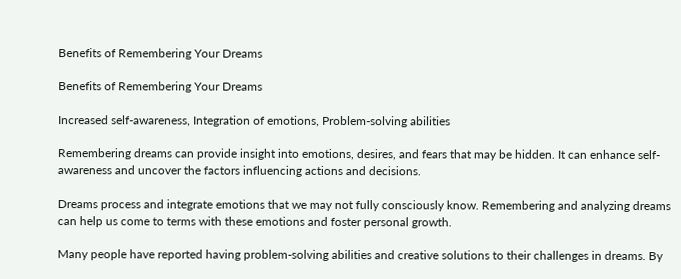Benefits of Remembering Your Dreams

Benefits of Remembering Your Dreams

Increased self-awareness, Integration of emotions, Problem-solving abilities

Remembering dreams can provide insight into emotions, desires, and fears that may be hidden. It can enhance self-awareness and uncover the factors influencing actions and decisions.

Dreams process and integrate emotions that we may not fully consciously know. Remembering and analyzing dreams can help us come to terms with these emotions and foster personal growth.

Many people have reported having problem-solving abilities and creative solutions to their challenges in dreams. By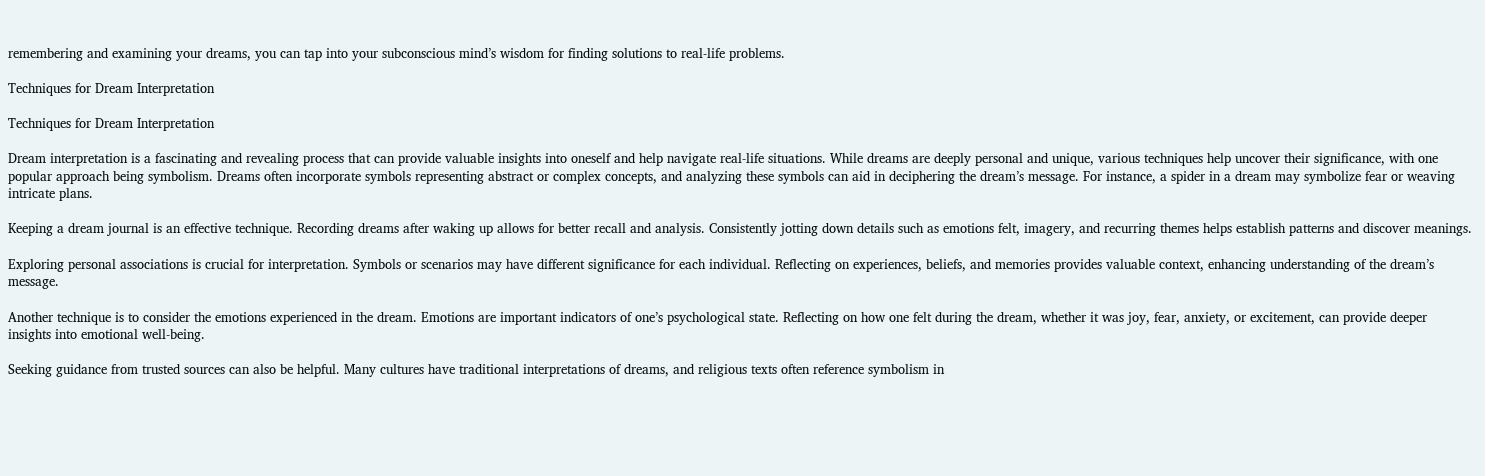remembering and examining your dreams, you can tap into your subconscious mind’s wisdom for finding solutions to real-life problems.

Techniques for Dream Interpretation

Techniques for Dream Interpretation

Dream interpretation is a fascinating and revealing process that can provide valuable insights into oneself and help navigate real-life situations. While dreams are deeply personal and unique, various techniques help uncover their significance, with one popular approach being symbolism. Dreams often incorporate symbols representing abstract or complex concepts, and analyzing these symbols can aid in deciphering the dream’s message. For instance, a spider in a dream may symbolize fear or weaving intricate plans.

Keeping a dream journal is an effective technique. Recording dreams after waking up allows for better recall and analysis. Consistently jotting down details such as emotions felt, imagery, and recurring themes helps establish patterns and discover meanings.

Exploring personal associations is crucial for interpretation. Symbols or scenarios may have different significance for each individual. Reflecting on experiences, beliefs, and memories provides valuable context, enhancing understanding of the dream’s message.

Another technique is to consider the emotions experienced in the dream. Emotions are important indicators of one’s psychological state. Reflecting on how one felt during the dream, whether it was joy, fear, anxiety, or excitement, can provide deeper insights into emotional well-being.

Seeking guidance from trusted sources can also be helpful. Many cultures have traditional interpretations of dreams, and religious texts often reference symbolism in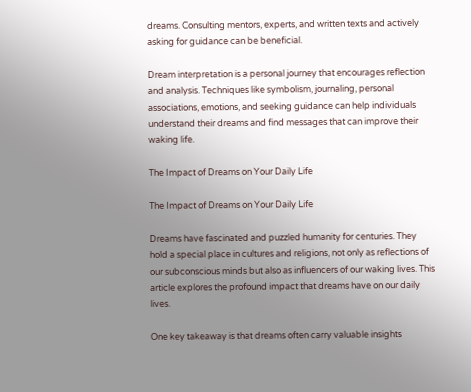dreams. Consulting mentors, experts, and written texts and actively asking for guidance can be beneficial.

Dream interpretation is a personal journey that encourages reflection and analysis. Techniques like symbolism, journaling, personal associations, emotions, and seeking guidance can help individuals understand their dreams and find messages that can improve their waking life.

The Impact of Dreams on Your Daily Life

The Impact of Dreams on Your Daily Life

Dreams have fascinated and puzzled humanity for centuries. They hold a special place in cultures and religions, not only as reflections of our subconscious minds but also as influencers of our waking lives. This article explores the profound impact that dreams have on our daily lives.

One key takeaway is that dreams often carry valuable insights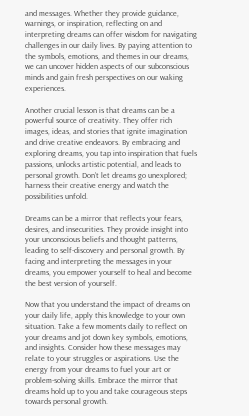and messages. Whether they provide guidance, warnings, or inspiration, reflecting on and interpreting dreams can offer wisdom for navigating challenges in our daily lives. By paying attention to the symbols, emotions, and themes in our dreams, we can uncover hidden aspects of our subconscious minds and gain fresh perspectives on our waking experiences.

Another crucial lesson is that dreams can be a powerful source of creativity. They offer rich images, ideas, and stories that ignite imagination and drive creative endeavors. By embracing and exploring dreams, you tap into inspiration that fuels passions, unlocks artistic potential, and leads to personal growth. Don’t let dreams go unexplored; harness their creative energy and watch the possibilities unfold.

Dreams can be a mirror that reflects your fears, desires, and insecurities. They provide insight into your unconscious beliefs and thought patterns, leading to self-discovery and personal growth. By facing and interpreting the messages in your dreams, you empower yourself to heal and become the best version of yourself.

Now that you understand the impact of dreams on your daily life, apply this knowledge to your own situation. Take a few moments daily to reflect on your dreams and jot down key symbols, emotions, and insights. Consider how these messages may relate to your struggles or aspirations. Use the energy from your dreams to fuel your art or problem-solving skills. Embrace the mirror that dreams hold up to you and take courageous steps towards personal growth.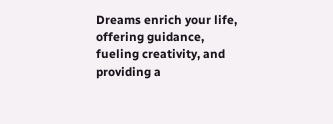Dreams enrich your life, offering guidance, fueling creativity, and providing a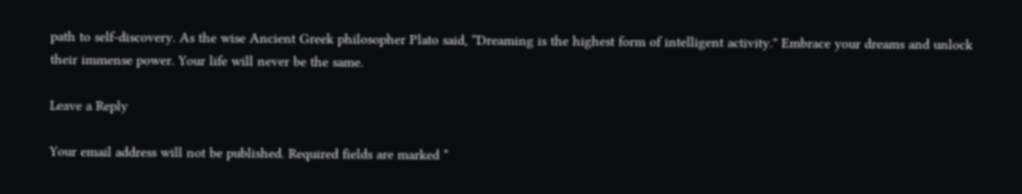path to self-discovery. As the wise Ancient Greek philosopher Plato said, “Dreaming is the highest form of intelligent activity.” Embrace your dreams and unlock their immense power. Your life will never be the same.

Leave a Reply

Your email address will not be published. Required fields are marked *